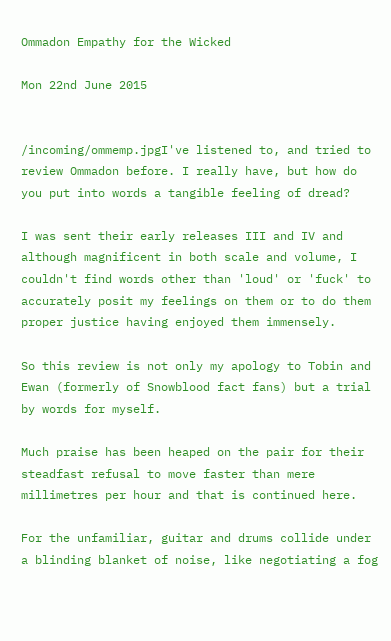Ommadon Empathy for the Wicked

Mon 22nd June 2015


/incoming/ommemp.jpgI've listened to, and tried to review Ommadon before. I really have, but how do you put into words a tangible feeling of dread?

I was sent their early releases III and IV and although magnificent in both scale and volume, I couldn't find words other than 'loud' or 'fuck' to accurately posit my feelings on them or to do them proper justice having enjoyed them immensely.

So this review is not only my apology to Tobin and Ewan (formerly of Snowblood fact fans) but a trial by words for myself.

Much praise has been heaped on the pair for their steadfast refusal to move faster than mere millimetres per hour and that is continued here.

For the unfamiliar, guitar and drums collide under a blinding blanket of noise, like negotiating a fog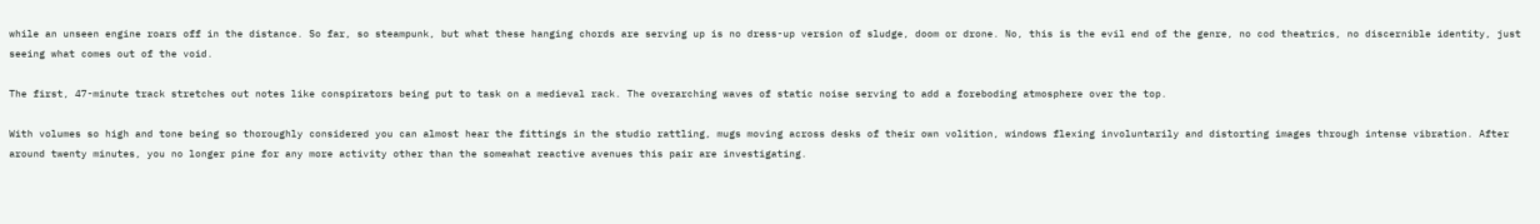while an unseen engine roars off in the distance. So far, so steampunk, but what these hanging chords are serving up is no dress-up version of sludge, doom or drone. No, this is the evil end of the genre, no cod theatrics, no discernible identity, just seeing what comes out of the void.

The first, 47-minute track stretches out notes like conspirators being put to task on a medieval rack. The overarching waves of static noise serving to add a foreboding atmosphere over the top.

With volumes so high and tone being so thoroughly considered you can almost hear the fittings in the studio rattling, mugs moving across desks of their own volition, windows flexing involuntarily and distorting images through intense vibration. After around twenty minutes, you no longer pine for any more activity other than the somewhat reactive avenues this pair are investigating.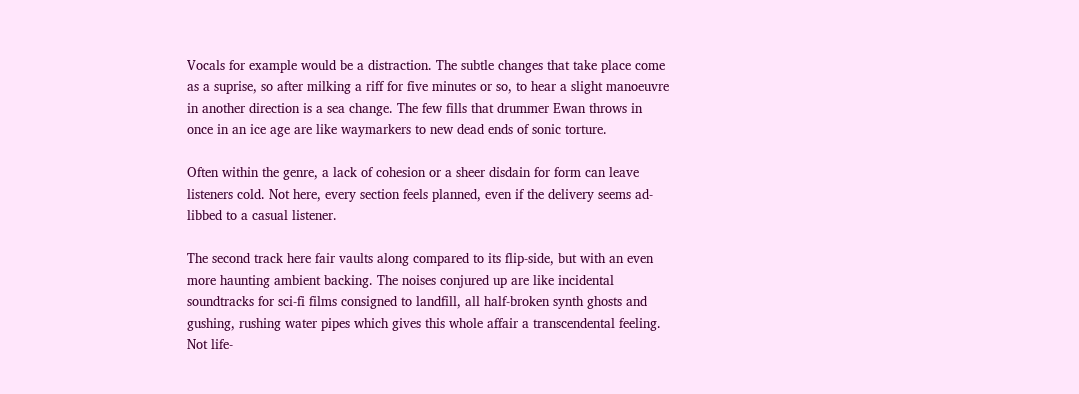Vocals for example would be a distraction. The subtle changes that take place come as a suprise, so after milking a riff for five minutes or so, to hear a slight manoeuvre in another direction is a sea change. The few fills that drummer Ewan throws in once in an ice age are like waymarkers to new dead ends of sonic torture.

Often within the genre, a lack of cohesion or a sheer disdain for form can leave listeners cold. Not here, every section feels planned, even if the delivery seems ad-libbed to a casual listener.

The second track here fair vaults along compared to its flip-side, but with an even more haunting ambient backing. The noises conjured up are like incidental soundtracks for sci-fi films consigned to landfill, all half-broken synth ghosts and gushing, rushing water pipes which gives this whole affair a transcendental feeling. Not life-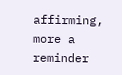affirming, more a reminder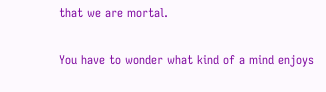that we are mortal.

You have to wonder what kind of a mind enjoys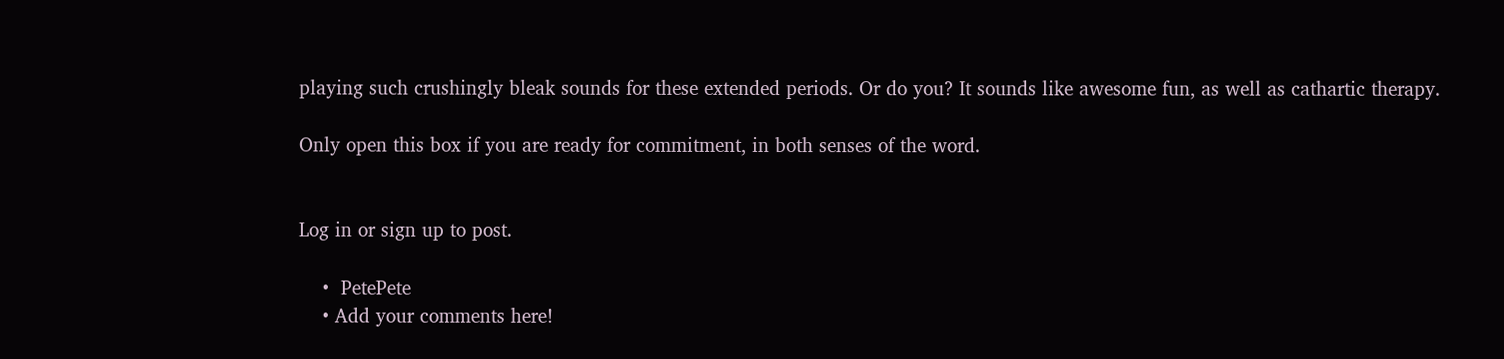playing such crushingly bleak sounds for these extended periods. Or do you? It sounds like awesome fun, as well as cathartic therapy.

Only open this box if you are ready for commitment, in both senses of the word.


Log in or sign up to post.

    •  PetePete
    • Add your comments here!